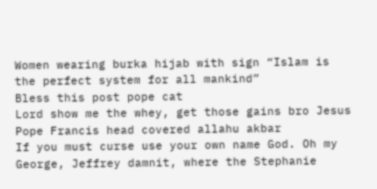Women wearing burka hijab with sign “Islam is the perfect system for all mankind”
Bless this post pope cat
Lord show me the whey, get those gains bro Jesus
Pope Francis head covered allahu akbar
If you must curse use your own name God. Oh my George, Jeffrey damnit, where the Stephanie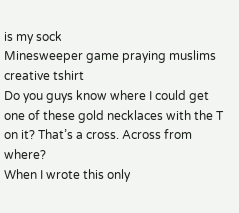is my sock
Minesweeper game praying muslims creative tshirt
Do you guys know where I could get one of these gold necklaces with the T on it? That’s a cross. Across from where?
When I wrote this only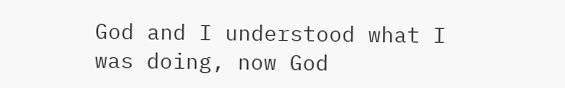God and I understood what I was doing, now God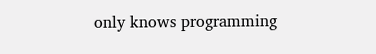only knows programming